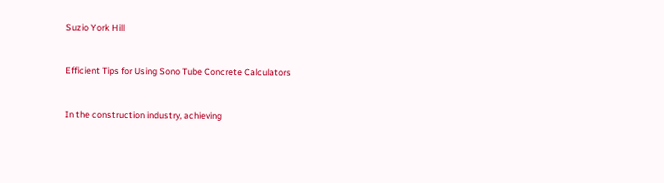Suzio York Hill


Efficient Tips for Using Sono Tube Concrete Calculators


In the construction industry, achieving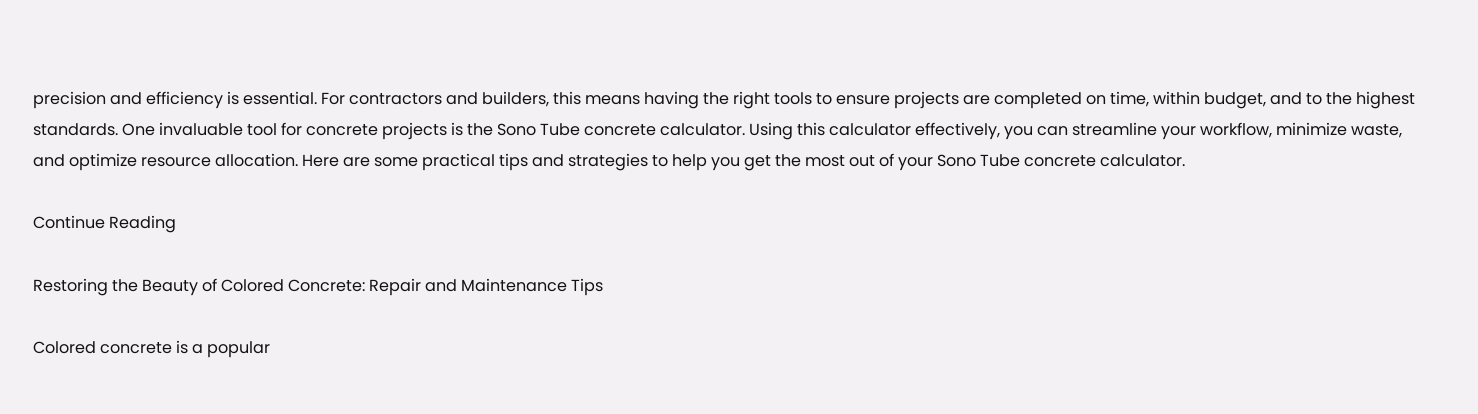precision and efficiency is essential. For contractors and builders, this means having the right tools to ensure projects are completed on time, within budget, and to the highest standards. One invaluable tool for concrete projects is the Sono Tube concrete calculator. Using this calculator effectively, you can streamline your workflow, minimize waste, and optimize resource allocation. Here are some practical tips and strategies to help you get the most out of your Sono Tube concrete calculator.

Continue Reading

Restoring the Beauty of Colored Concrete: Repair and Maintenance Tips

Colored concrete is a popular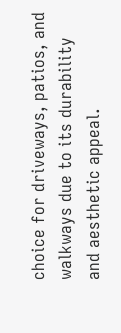choice for driveways, patios, and walkways due to its durability and aesthetic appeal.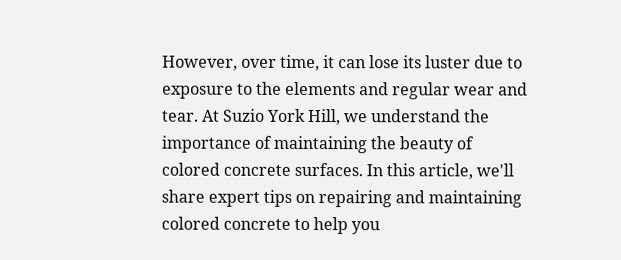However, over time, it can lose its luster due to exposure to the elements and regular wear and tear. At Suzio York Hill, we understand the importance of maintaining the beauty of colored concrete surfaces. In this article, we'll share expert tips on repairing and maintaining colored concrete to help you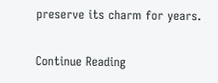preserve its charm for years.

Continue Reading